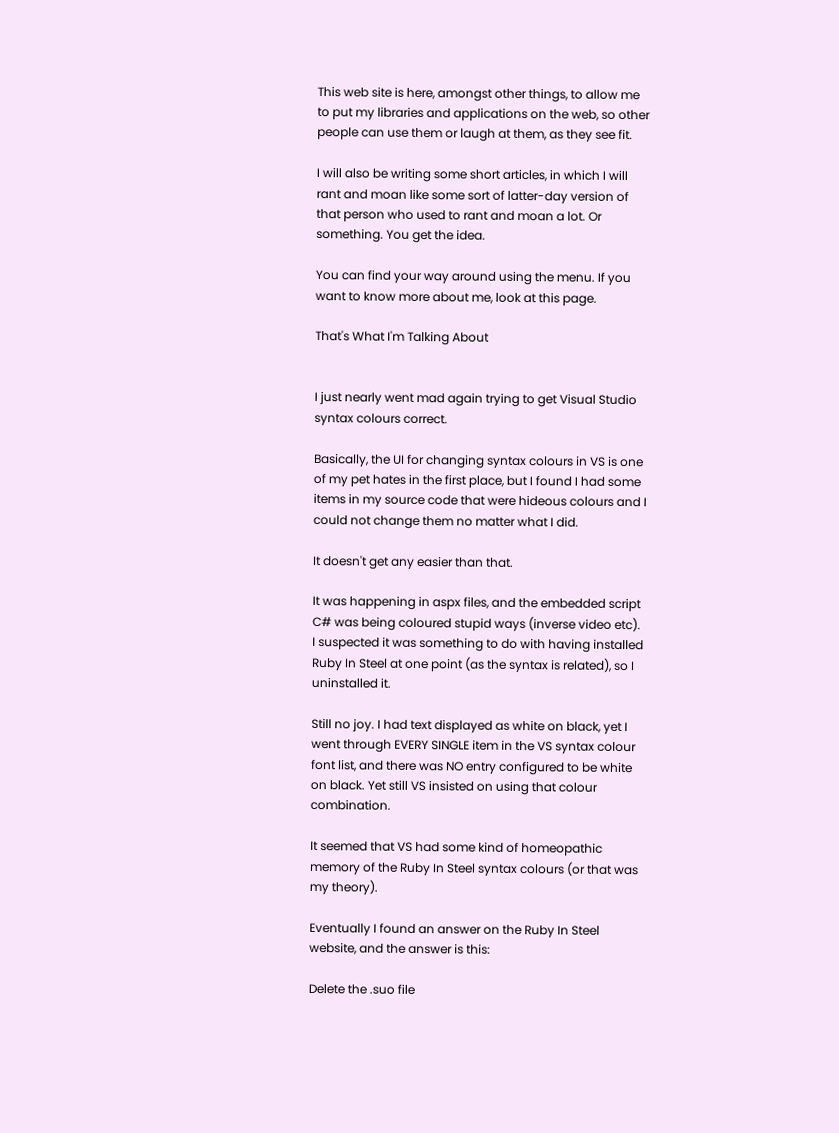This web site is here, amongst other things, to allow me to put my libraries and applications on the web, so other people can use them or laugh at them, as they see fit.

I will also be writing some short articles, in which I will rant and moan like some sort of latter-day version of that person who used to rant and moan a lot. Or something. You get the idea.

You can find your way around using the menu. If you want to know more about me, look at this page.

That's What I'm Talking About


I just nearly went mad again trying to get Visual Studio syntax colours correct.

Basically, the UI for changing syntax colours in VS is one of my pet hates in the first place, but I found I had some items in my source code that were hideous colours and I could not change them no matter what I did.

It doesn't get any easier than that.

It was happening in aspx files, and the embedded script C# was being coloured stupid ways (inverse video etc). I suspected it was something to do with having installed Ruby In Steel at one point (as the syntax is related), so I uninstalled it.

Still no joy. I had text displayed as white on black, yet I went through EVERY SINGLE item in the VS syntax colour font list, and there was NO entry configured to be white on black. Yet still VS insisted on using that colour combination.

It seemed that VS had some kind of homeopathic memory of the Ruby In Steel syntax colours (or that was my theory).

Eventually I found an answer on the Ruby In Steel website, and the answer is this:

Delete the .suo file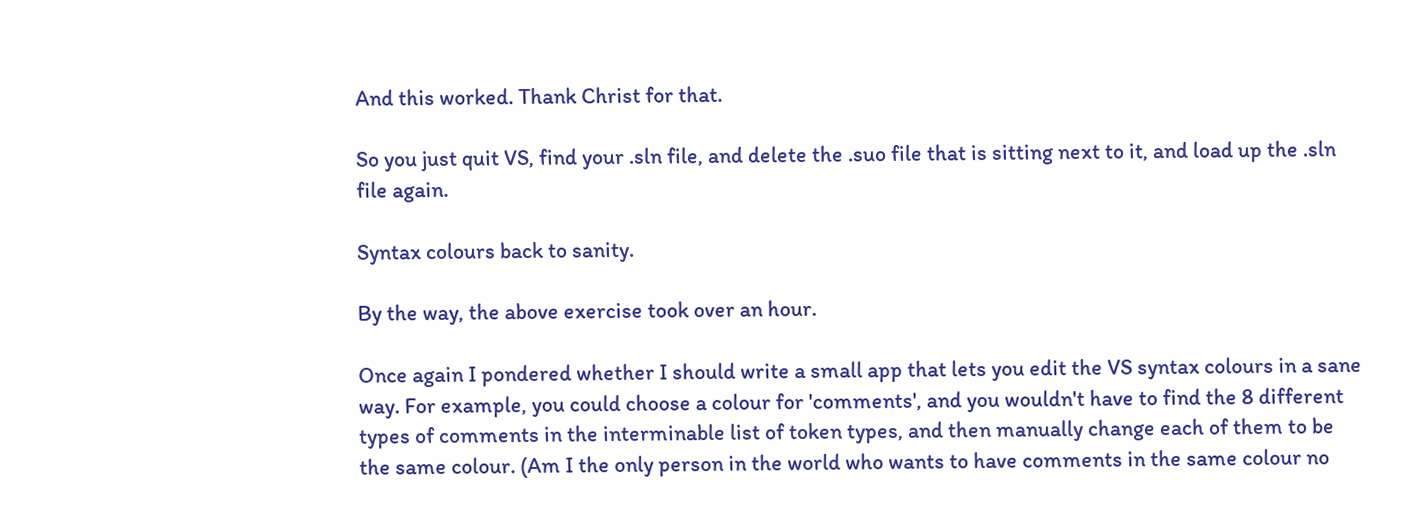And this worked. Thank Christ for that.

So you just quit VS, find your .sln file, and delete the .suo file that is sitting next to it, and load up the .sln file again.

Syntax colours back to sanity.

By the way, the above exercise took over an hour.

Once again I pondered whether I should write a small app that lets you edit the VS syntax colours in a sane way. For example, you could choose a colour for 'comments', and you wouldn't have to find the 8 different types of comments in the interminable list of token types, and then manually change each of them to be the same colour. (Am I the only person in the world who wants to have comments in the same colour no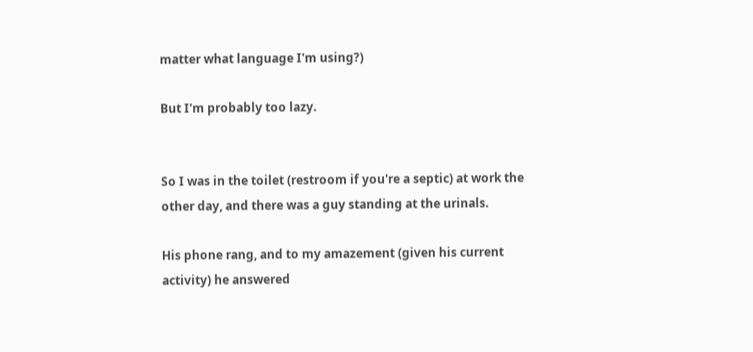matter what language I'm using?)

But I'm probably too lazy.


So I was in the toilet (restroom if you're a septic) at work the other day, and there was a guy standing at the urinals.

His phone rang, and to my amazement (given his current activity) he answered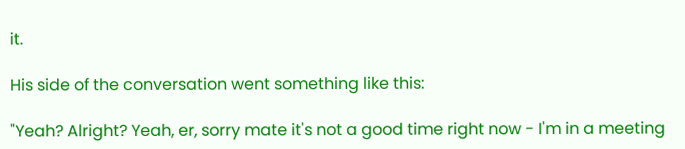it.

His side of the conversation went something like this:

"Yeah? Alright? Yeah, er, sorry mate it's not a good time right now - I'm in a meeting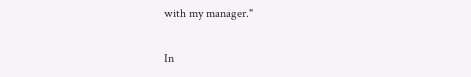with my manager."

In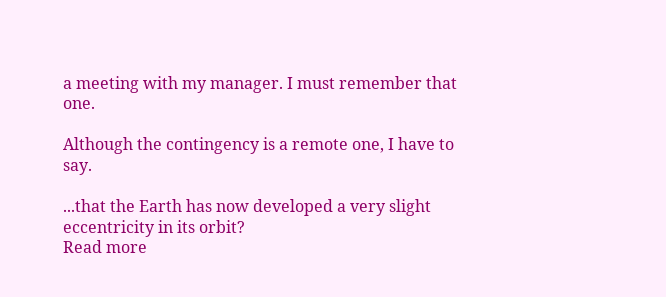a meeting with my manager. I must remember that one.

Although the contingency is a remote one, I have to say.

...that the Earth has now developed a very slight eccentricity in its orbit?
Read more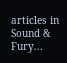articles in Sound & Fury...